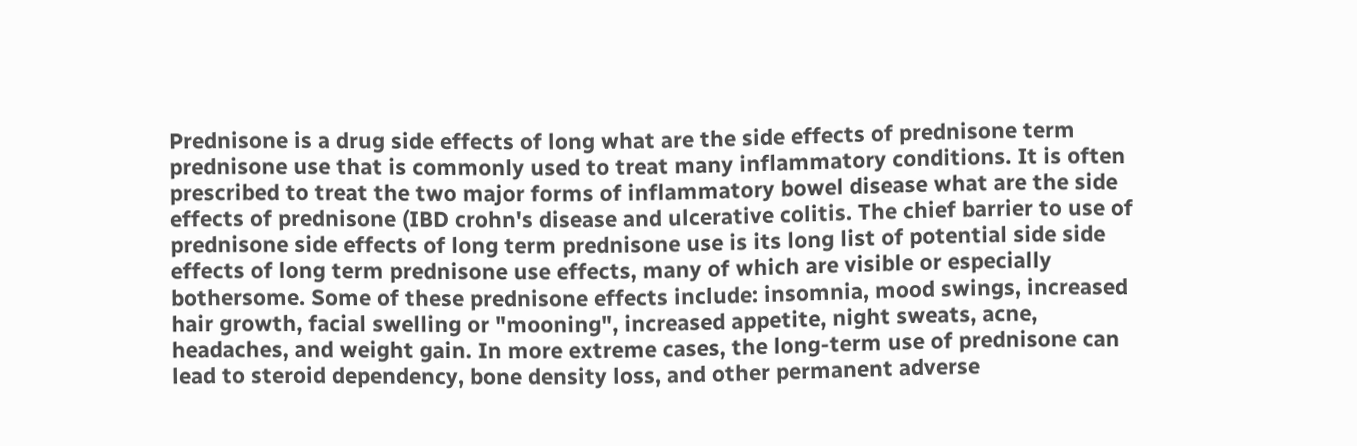Prednisone is a drug side effects of long what are the side effects of prednisone term prednisone use that is commonly used to treat many inflammatory conditions. It is often prescribed to treat the two major forms of inflammatory bowel disease what are the side effects of prednisone (IBD crohn's disease and ulcerative colitis. The chief barrier to use of prednisone side effects of long term prednisone use is its long list of potential side side effects of long term prednisone use effects, many of which are visible or especially bothersome. Some of these prednisone effects include: insomnia, mood swings, increased hair growth, facial swelling or "mooning", increased appetite, night sweats, acne, headaches, and weight gain. In more extreme cases, the long-term use of prednisone can lead to steroid dependency, bone density loss, and other permanent adverse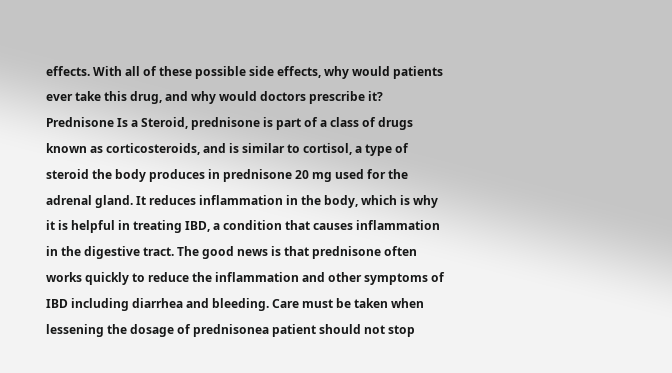effects. With all of these possible side effects, why would patients ever take this drug, and why would doctors prescribe it? Prednisone Is a Steroid, prednisone is part of a class of drugs known as corticosteroids, and is similar to cortisol, a type of steroid the body produces in prednisone 20 mg used for the adrenal gland. It reduces inflammation in the body, which is why it is helpful in treating IBD, a condition that causes inflammation in the digestive tract. The good news is that prednisone often works quickly to reduce the inflammation and other symptoms of IBD including diarrhea and bleeding. Care must be taken when lessening the dosage of prednisonea patient should not stop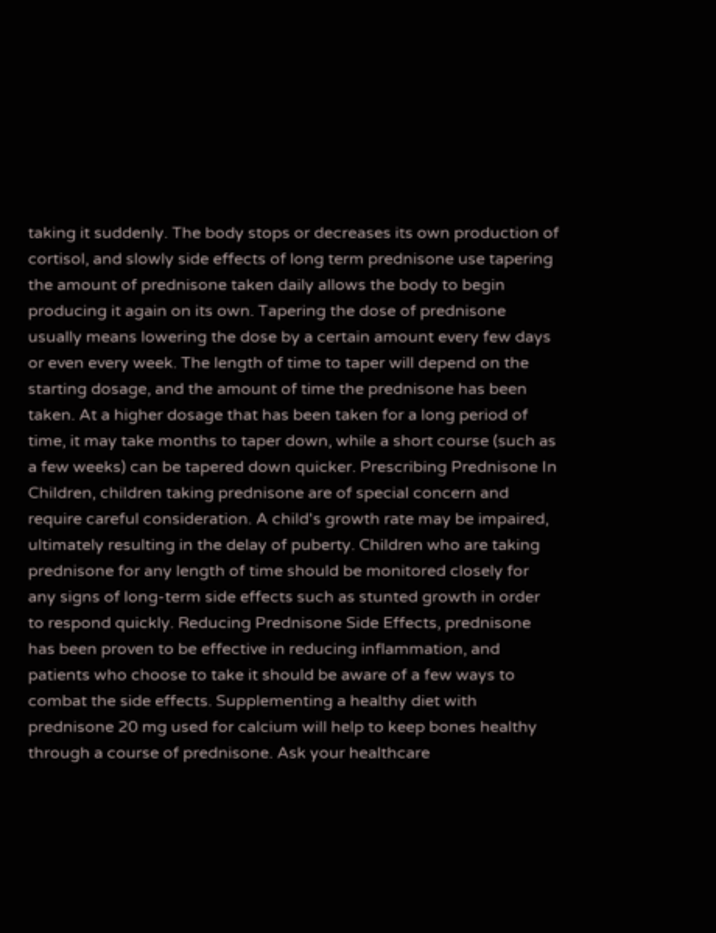taking it suddenly. The body stops or decreases its own production of cortisol, and slowly side effects of long term prednisone use tapering the amount of prednisone taken daily allows the body to begin producing it again on its own. Tapering the dose of prednisone usually means lowering the dose by a certain amount every few days or even every week. The length of time to taper will depend on the starting dosage, and the amount of time the prednisone has been taken. At a higher dosage that has been taken for a long period of time, it may take months to taper down, while a short course (such as a few weeks) can be tapered down quicker. Prescribing Prednisone In Children, children taking prednisone are of special concern and require careful consideration. A child's growth rate may be impaired, ultimately resulting in the delay of puberty. Children who are taking prednisone for any length of time should be monitored closely for any signs of long-term side effects such as stunted growth in order to respond quickly. Reducing Prednisone Side Effects, prednisone has been proven to be effective in reducing inflammation, and patients who choose to take it should be aware of a few ways to combat the side effects. Supplementing a healthy diet with prednisone 20 mg used for calcium will help to keep bones healthy through a course of prednisone. Ask your healthcare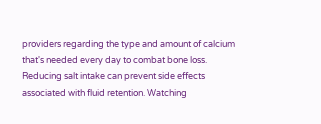providers regarding the type and amount of calcium that's needed every day to combat bone loss. Reducing salt intake can prevent side effects associated with fluid retention. Watching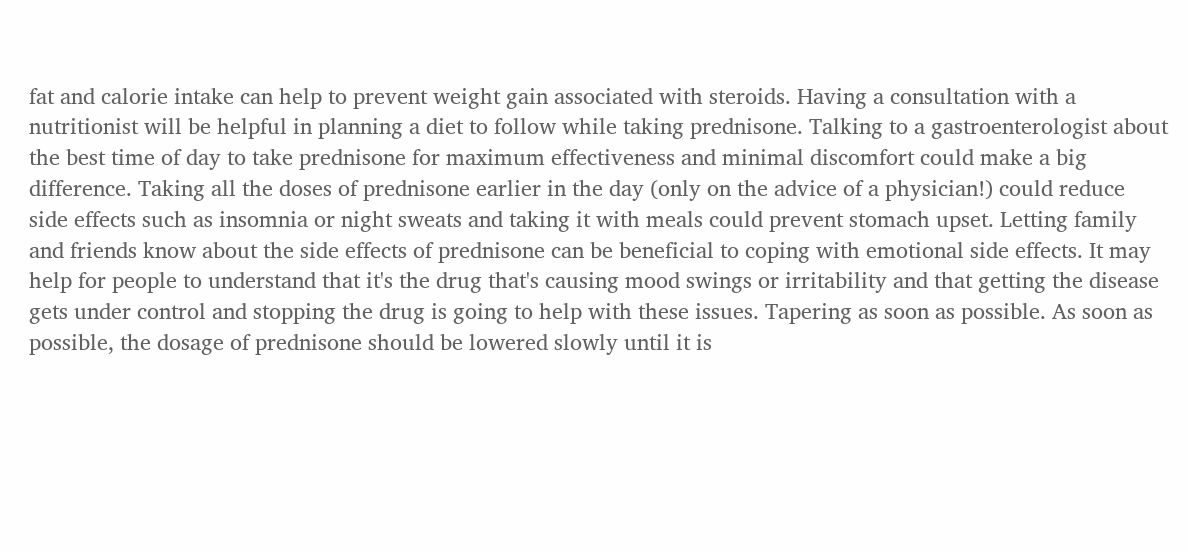fat and calorie intake can help to prevent weight gain associated with steroids. Having a consultation with a nutritionist will be helpful in planning a diet to follow while taking prednisone. Talking to a gastroenterologist about the best time of day to take prednisone for maximum effectiveness and minimal discomfort could make a big difference. Taking all the doses of prednisone earlier in the day (only on the advice of a physician!) could reduce side effects such as insomnia or night sweats and taking it with meals could prevent stomach upset. Letting family and friends know about the side effects of prednisone can be beneficial to coping with emotional side effects. It may help for people to understand that it's the drug that's causing mood swings or irritability and that getting the disease gets under control and stopping the drug is going to help with these issues. Tapering as soon as possible. As soon as possible, the dosage of prednisone should be lowered slowly until it is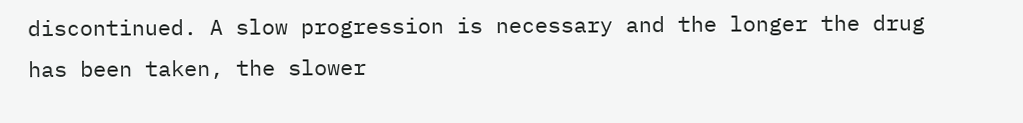discontinued. A slow progression is necessary and the longer the drug has been taken, the slower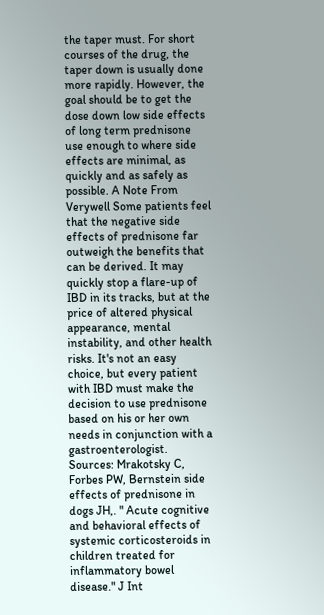the taper must. For short courses of the drug, the taper down is usually done more rapidly. However, the goal should be to get the dose down low side effects of long term prednisone use enough to where side effects are minimal, as quickly and as safely as possible. A Note From Verywell Some patients feel that the negative side effects of prednisone far outweigh the benefits that can be derived. It may quickly stop a flare-up of IBD in its tracks, but at the price of altered physical appearance, mental instability, and other health risks. It's not an easy choice, but every patient with IBD must make the decision to use prednisone based on his or her own needs in conjunction with a gastroenterologist. Sources: Mrakotsky C, Forbes PW, Bernstein side effects of prednisone in dogs JH,. " Acute cognitive and behavioral effects of systemic corticosteroids in children treated for inflammatory bowel disease." J Int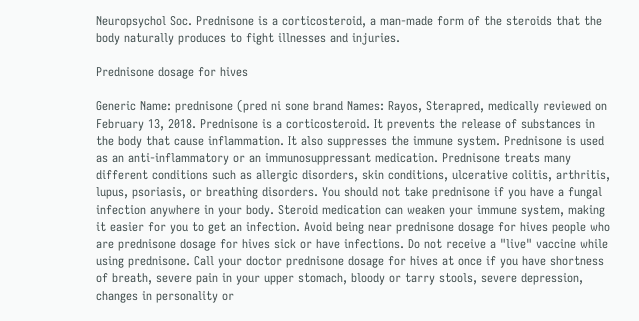Neuropsychol Soc. Prednisone is a corticosteroid, a man-made form of the steroids that the body naturally produces to fight illnesses and injuries.

Prednisone dosage for hives

Generic Name: prednisone (pred ni sone brand Names: Rayos, Sterapred, medically reviewed on February 13, 2018. Prednisone is a corticosteroid. It prevents the release of substances in the body that cause inflammation. It also suppresses the immune system. Prednisone is used as an anti-inflammatory or an immunosuppressant medication. Prednisone treats many different conditions such as allergic disorders, skin conditions, ulcerative colitis, arthritis, lupus, psoriasis, or breathing disorders. You should not take prednisone if you have a fungal infection anywhere in your body. Steroid medication can weaken your immune system, making it easier for you to get an infection. Avoid being near prednisone dosage for hives people who are prednisone dosage for hives sick or have infections. Do not receive a "live" vaccine while using prednisone. Call your doctor prednisone dosage for hives at once if you have shortness of breath, severe pain in your upper stomach, bloody or tarry stools, severe depression, changes in personality or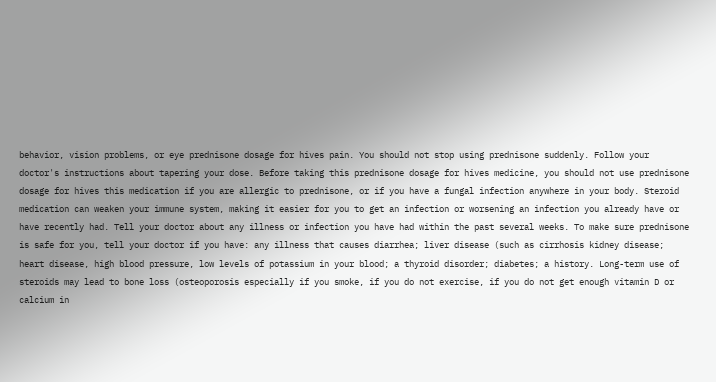behavior, vision problems, or eye prednisone dosage for hives pain. You should not stop using prednisone suddenly. Follow your doctor's instructions about tapering your dose. Before taking this prednisone dosage for hives medicine, you should not use prednisone dosage for hives this medication if you are allergic to prednisone, or if you have a fungal infection anywhere in your body. Steroid medication can weaken your immune system, making it easier for you to get an infection or worsening an infection you already have or have recently had. Tell your doctor about any illness or infection you have had within the past several weeks. To make sure prednisone is safe for you, tell your doctor if you have: any illness that causes diarrhea; liver disease (such as cirrhosis kidney disease; heart disease, high blood pressure, low levels of potassium in your blood; a thyroid disorder; diabetes; a history. Long-term use of steroids may lead to bone loss (osteoporosis especially if you smoke, if you do not exercise, if you do not get enough vitamin D or calcium in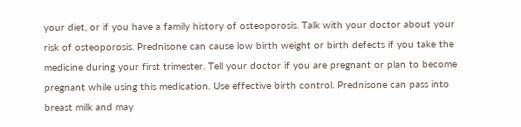your diet, or if you have a family history of osteoporosis. Talk with your doctor about your risk of osteoporosis. Prednisone can cause low birth weight or birth defects if you take the medicine during your first trimester. Tell your doctor if you are pregnant or plan to become pregnant while using this medication. Use effective birth control. Prednisone can pass into breast milk and may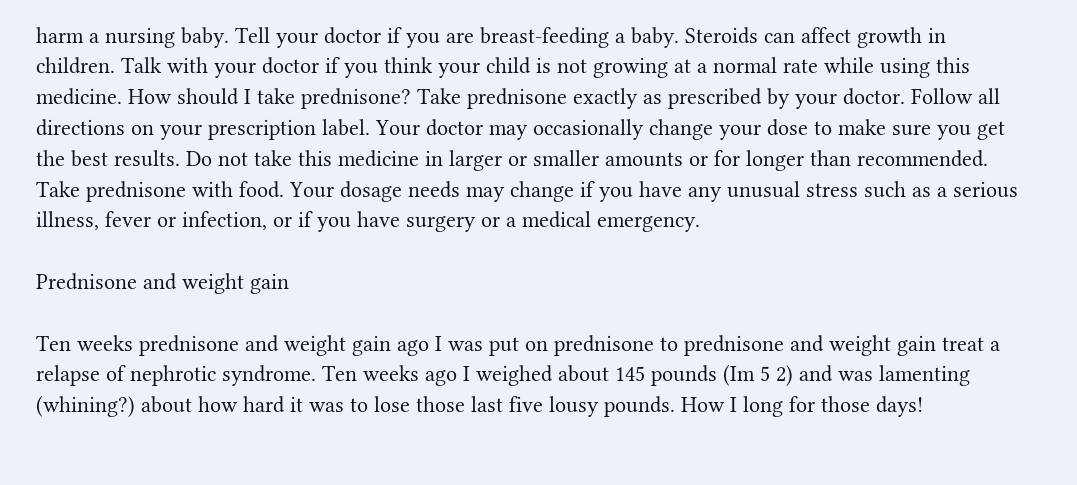harm a nursing baby. Tell your doctor if you are breast-feeding a baby. Steroids can affect growth in children. Talk with your doctor if you think your child is not growing at a normal rate while using this medicine. How should I take prednisone? Take prednisone exactly as prescribed by your doctor. Follow all directions on your prescription label. Your doctor may occasionally change your dose to make sure you get the best results. Do not take this medicine in larger or smaller amounts or for longer than recommended. Take prednisone with food. Your dosage needs may change if you have any unusual stress such as a serious illness, fever or infection, or if you have surgery or a medical emergency.

Prednisone and weight gain

Ten weeks prednisone and weight gain ago I was put on prednisone to prednisone and weight gain treat a relapse of nephrotic syndrome. Ten weeks ago I weighed about 145 pounds (Im 5 2) and was lamenting (whining?) about how hard it was to lose those last five lousy pounds. How I long for those days!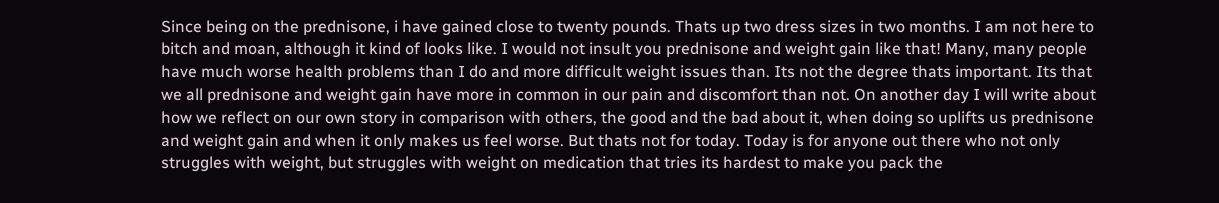Since being on the prednisone, i have gained close to twenty pounds. Thats up two dress sizes in two months. I am not here to bitch and moan, although it kind of looks like. I would not insult you prednisone and weight gain like that! Many, many people have much worse health problems than I do and more difficult weight issues than. Its not the degree thats important. Its that we all prednisone and weight gain have more in common in our pain and discomfort than not. On another day I will write about how we reflect on our own story in comparison with others, the good and the bad about it, when doing so uplifts us prednisone and weight gain and when it only makes us feel worse. But thats not for today. Today is for anyone out there who not only struggles with weight, but struggles with weight on medication that tries its hardest to make you pack the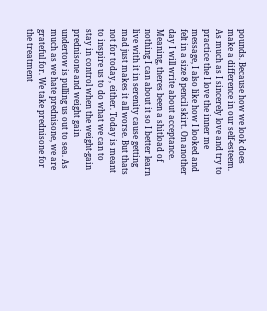pounds. Because how we look does make a difference in our self-esteem. As much as I sincerely love and try to practice the I love the inner me message, I also like how I looked and felt in a size 8 pencil skirt. On another day I will write about acceptance. Meaning, theres been a shitload of nothing I can about it so I better learn live with it in serenity cause getting mad just makes it all worse. But thats not for today, either. Today is meant to inspire us to do what we can to stay in control when the weight-gain prednisone and weight gain undertow is pulling us out to sea. As much as we hate prednisone, we are grateful for. We take prednisone for the treatment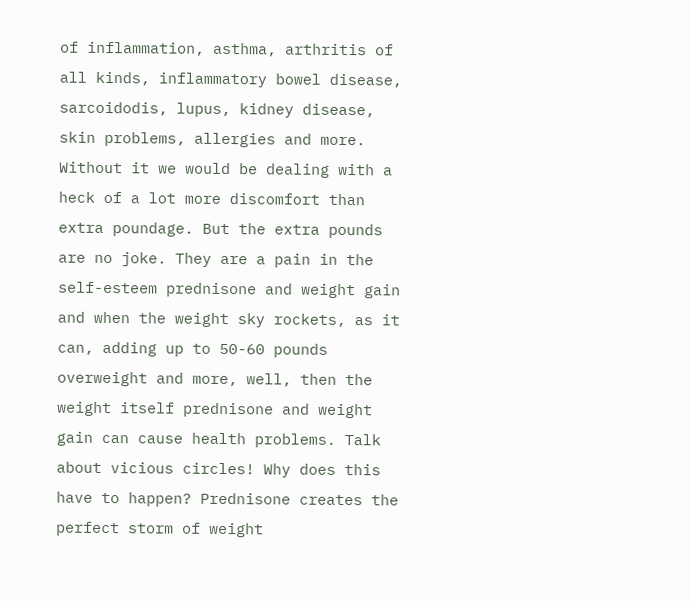of inflammation, asthma, arthritis of all kinds, inflammatory bowel disease, sarcoidodis, lupus, kidney disease, skin problems, allergies and more. Without it we would be dealing with a heck of a lot more discomfort than extra poundage. But the extra pounds are no joke. They are a pain in the self-esteem prednisone and weight gain and when the weight sky rockets, as it can, adding up to 50-60 pounds overweight and more, well, then the weight itself prednisone and weight gain can cause health problems. Talk about vicious circles! Why does this have to happen? Prednisone creates the perfect storm of weight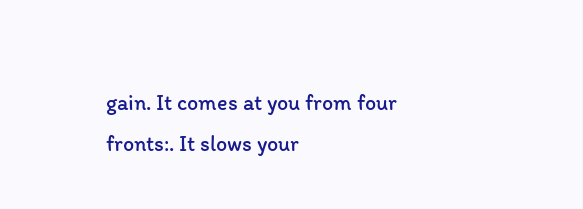gain. It comes at you from four fronts:. It slows your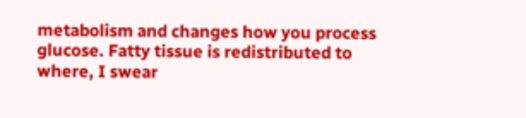metabolism and changes how you process glucose. Fatty tissue is redistributed to where, I swear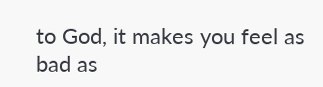to God, it makes you feel as bad as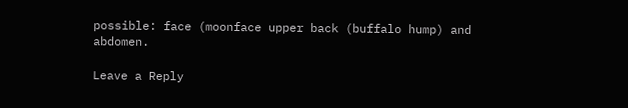possible: face (moonface upper back (buffalo hump) and abdomen.

Leave a Reply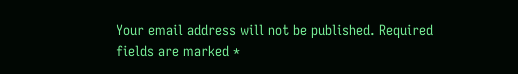Your email address will not be published. Required fields are marked *